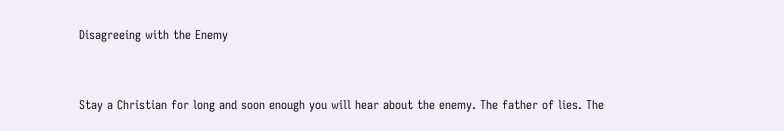Disagreeing with the Enemy


Stay a Christian for long and soon enough you will hear about the enemy. The father of lies. The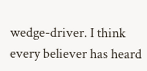wedge-driver. I think every believer has heard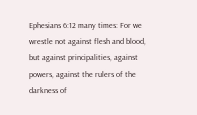Ephesians 6:12 many times: For we wrestle not against flesh and blood, but against principalities, against powers, against the rulers of the darkness of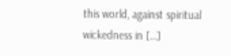this world, against spiritual wickedness in […]